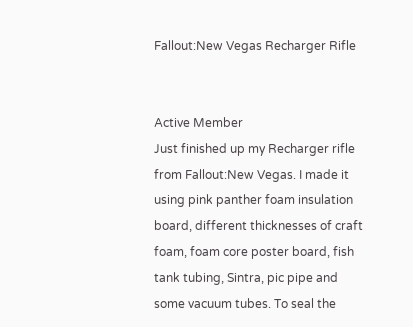Fallout:New Vegas Recharger Rifle


Active Member
Just finished up my Recharger rifle from Fallout:New Vegas. I made it using pink panther foam insulation board, different thicknesses of craft foam, foam core poster board, fish tank tubing, Sintra, pic pipe and some vacuum tubes. To seal the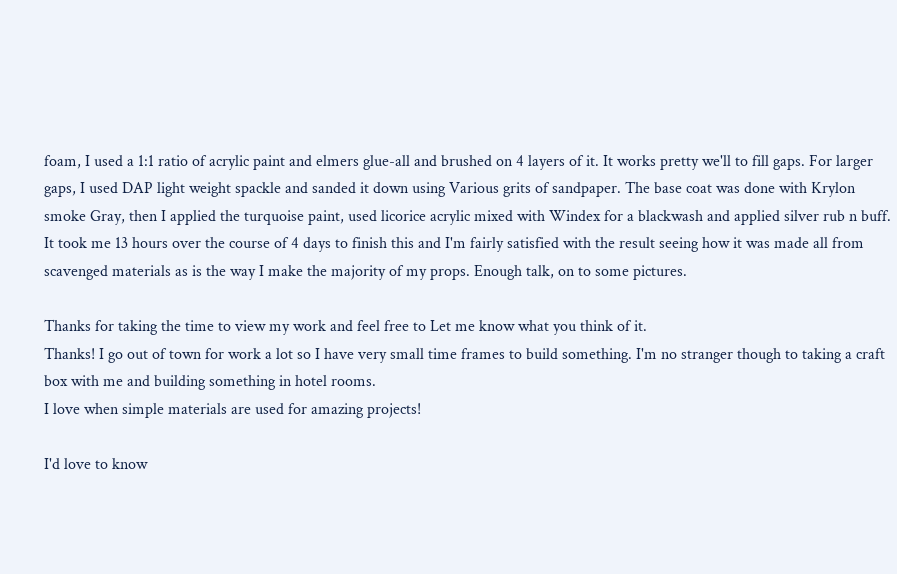foam, I used a 1:1 ratio of acrylic paint and elmers glue-all and brushed on 4 layers of it. It works pretty we'll to fill gaps. For larger gaps, I used DAP light weight spackle and sanded it down using Various grits of sandpaper. The base coat was done with Krylon smoke Gray, then I applied the turquoise paint, used licorice acrylic mixed with Windex for a blackwash and applied silver rub n buff. It took me 13 hours over the course of 4 days to finish this and I'm fairly satisfied with the result seeing how it was made all from scavenged materials as is the way I make the majority of my props. Enough talk, on to some pictures.

Thanks for taking the time to view my work and feel free to Let me know what you think of it.
Thanks! I go out of town for work a lot so I have very small time frames to build something. I'm no stranger though to taking a craft box with me and building something in hotel rooms.
I love when simple materials are used for amazing projects!

I'd love to know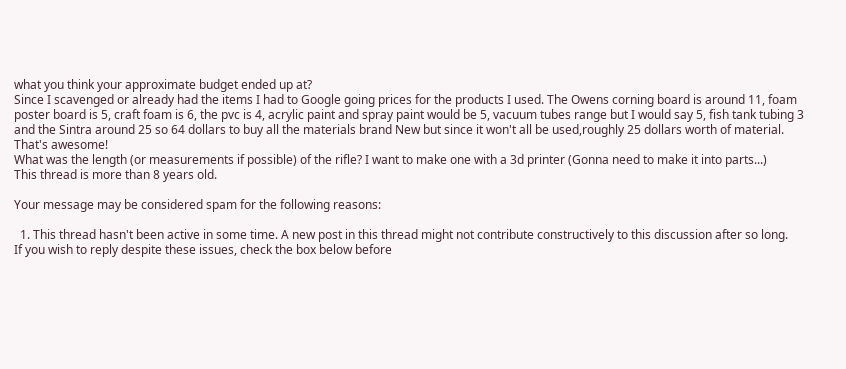what you think your approximate budget ended up at?
Since I scavenged or already had the items I had to Google going prices for the products I used. The Owens corning board is around 11, foam poster board is 5, craft foam is 6, the pvc is 4, acrylic paint and spray paint would be 5, vacuum tubes range but I would say 5, fish tank tubing 3 and the Sintra around 25 so 64 dollars to buy all the materials brand New but since it won't all be used,roughly 25 dollars worth of material.
That's awesome!
What was the length (or measurements if possible) of the rifle? I want to make one with a 3d printer (Gonna need to make it into parts...)
This thread is more than 8 years old.

Your message may be considered spam for the following reasons:

  1. This thread hasn't been active in some time. A new post in this thread might not contribute constructively to this discussion after so long.
If you wish to reply despite these issues, check the box below before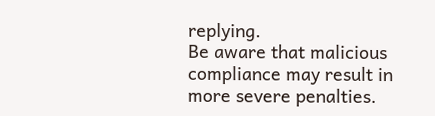replying.
Be aware that malicious compliance may result in more severe penalties.